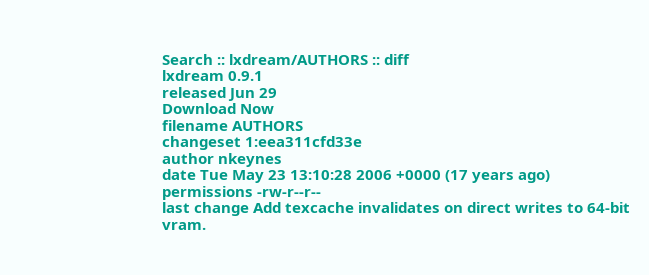Search :: lxdream/AUTHORS :: diff
lxdream 0.9.1
released Jun 29
Download Now
filename AUTHORS
changeset 1:eea311cfd33e
author nkeynes
date Tue May 23 13:10:28 2006 +0000 (17 years ago)
permissions -rw-r--r--
last change Add texcache invalidates on direct writes to 64-bit vram.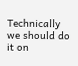Technically we should do it on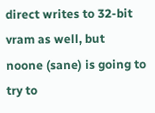direct writes to 32-bit vram as well, but
noone (sane) is going to try to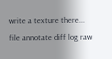write a texture there...
file annotate diff log raw